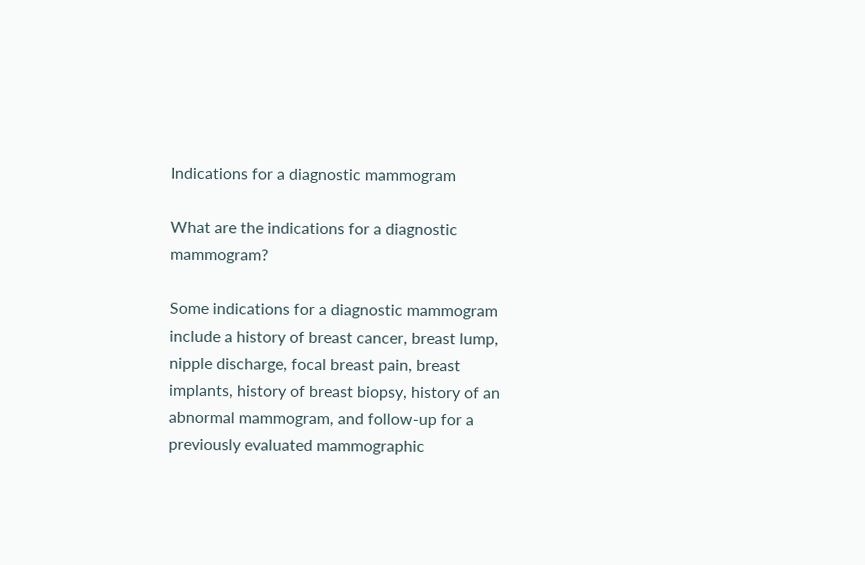Indications for a diagnostic mammogram

What are the indications for a diagnostic mammogram?

Some indications for a diagnostic mammogram include a history of breast cancer, breast lump, nipple discharge, focal breast pain, breast implants, history of breast biopsy, history of an abnormal mammogram, and follow-up for a previously evaluated mammographic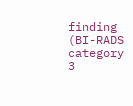finding (BI-RADS category 3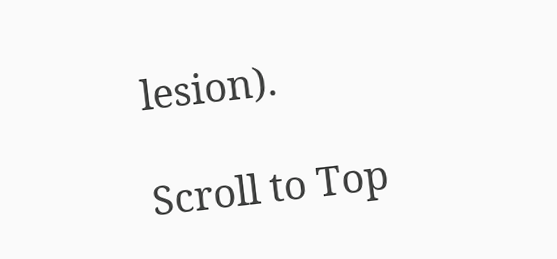lesion).

Scroll to Top